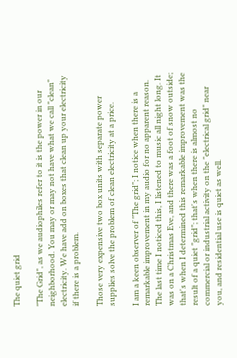The quiet grid

"The Grid", as we audiophiles refer to it is the power in our neighborhood. You may or may not have what we call "clean" electricity. We have add on boxes that clean up your electricity if there is a problem.

Those very expensive two box units with separate power supplies solve the problem of clean electricity at a price.

I am a keen observer of "The grid"; I notice when there is a remarkable improvement in my audio for no apparent reason. The last time I noticed this, I listened to music all night long. It was on a Christmas Eve, and there was a foot of snow outside; that's when I determined this remarkable improvement was the result of a quiet "grid"; that's when there is almost no commercial or industrial activity on the "electrical grid" near you, and residential use is quiet as well.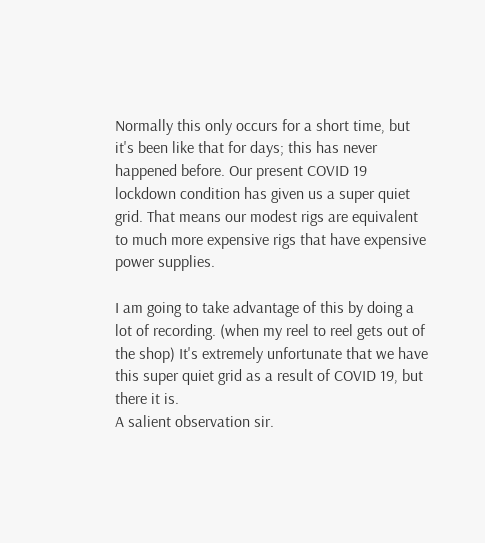Normally this only occurs for a short time, but it's been like that for days; this has never happened before. Our present COVID 19 lockdown condition has given us a super quiet grid. That means our modest rigs are equivalent to much more expensive rigs that have expensive power supplies.

I am going to take advantage of this by doing a lot of recording. (when my reel to reel gets out of the shop) It's extremely unfortunate that we have this super quiet grid as a result of COVID 19, but there it is.
A salient observation sir.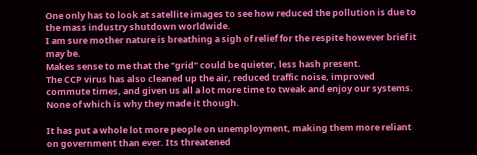One only has to look at satellite images to see how reduced the pollution is due to the mass industry shutdown worldwide.
I am sure mother nature is breathing a sigh of relief for the respite however brief it may be.
Makes sense to me that the "grid" could be quieter, less hash present.
The CCP virus has also cleaned up the air, reduced traffic noise, improved commute times, and given us all a lot more time to tweak and enjoy our systems. None of which is why they made it though.

It has put a whole lot more people on unemployment, making them more reliant on government than ever. Its threatened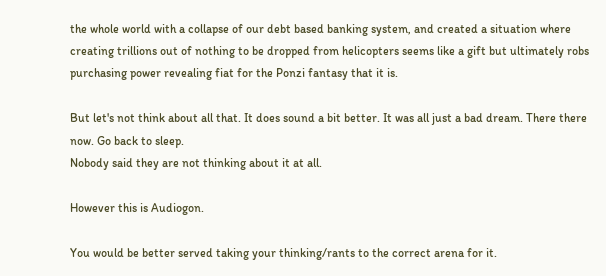the whole world with a collapse of our debt based banking system, and created a situation where creating trillions out of nothing to be dropped from helicopters seems like a gift but ultimately robs purchasing power revealing fiat for the Ponzi fantasy that it is.

But let's not think about all that. It does sound a bit better. It was all just a bad dream. There there now. Go back to sleep.
Nobody said they are not thinking about it at all.

However this is Audiogon.

You would be better served taking your thinking/rants to the correct arena for it.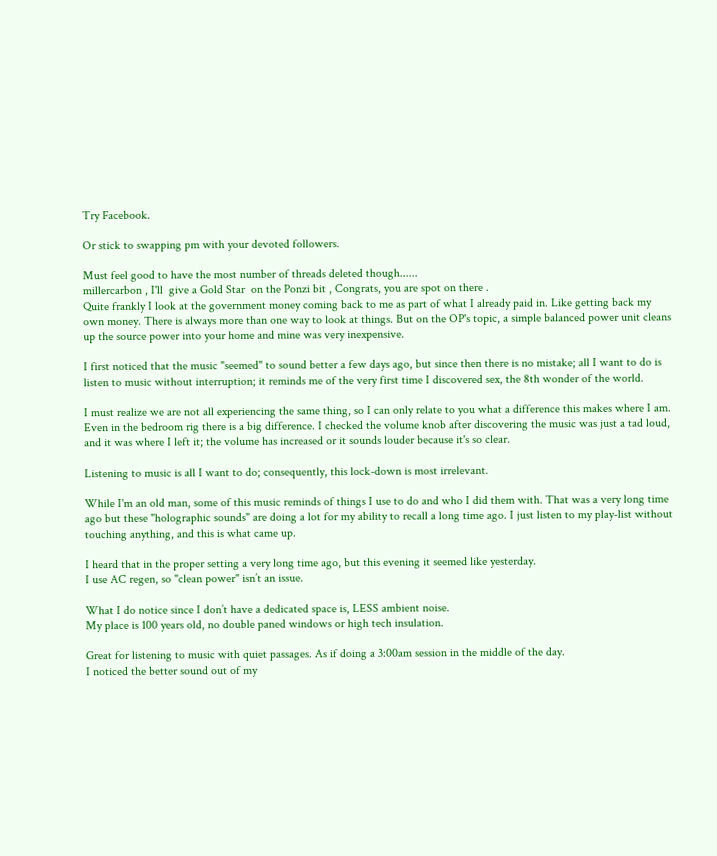Try Facebook.

Or stick to swapping pm with your devoted followers.

Must feel good to have the most number of threads deleted though......
millercarbon , I'll  give a Gold Star  on the Ponzi bit , Congrats, you are spot on there .
Quite frankly I look at the government money coming back to me as part of what I already paid in. Like getting back my own money. There is always more than one way to look at things. But on the OP's topic, a simple balanced power unit cleans up the source power into your home and mine was very inexpensive.

I first noticed that the music "seemed" to sound better a few days ago, but since then there is no mistake; all I want to do is listen to music without interruption; it reminds me of the very first time I discovered sex, the 8th wonder of the world.

I must realize we are not all experiencing the same thing, so I can only relate to you what a difference this makes where I am. Even in the bedroom rig there is a big difference. I checked the volume knob after discovering the music was just a tad loud, and it was where I left it; the volume has increased or it sounds louder because it's so clear.

Listening to music is all I want to do; consequently, this lock-down is most irrelevant.

While I'm an old man, some of this music reminds of things I use to do and who I did them with. That was a very long time ago but these "holographic sounds" are doing a lot for my ability to recall a long time ago. I just listen to my play-list without touching anything, and this is what came up.

I heard that in the proper setting a very long time ago, but this evening it seemed like yesterday.
I use AC regen, so "clean power" isn’t an issue.

What I do notice since I don’t have a dedicated space is, LESS ambient noise.
My place is 100 years old, no double paned windows or high tech insulation.

Great for listening to music with quiet passages. As if doing a 3:00am session in the middle of the day.
I noticed the better sound out of my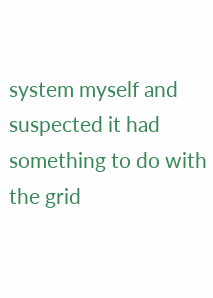system myself and suspected it had something to do with the grid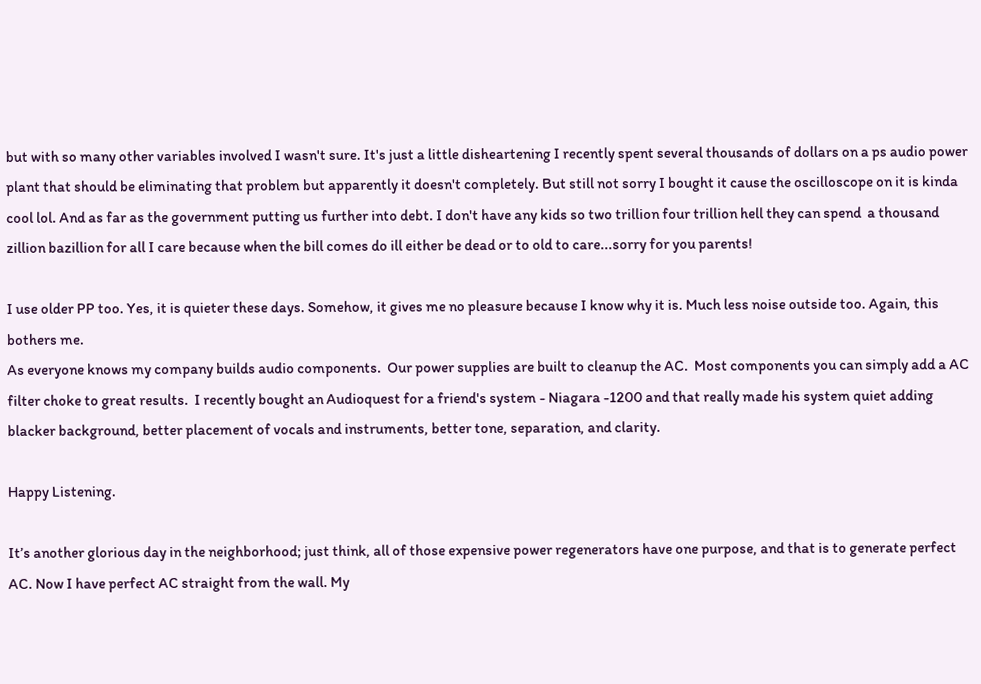but with so many other variables involved I wasn't sure. It's just a little disheartening I recently spent several thousands of dollars on a ps audio power plant that should be eliminating that problem but apparently it doesn't completely. But still not sorry I bought it cause the oscilloscope on it is kinda cool lol. And as far as the government putting us further into debt. I don't have any kids so two trillion four trillion hell they can spend  a thousand  zillion bazillion for all I care because when the bill comes do ill either be dead or to old to care...sorry for you parents!

I use older PP too. Yes, it is quieter these days. Somehow, it gives me no pleasure because I know why it is. Much less noise outside too. Again, this bothers me.
As everyone knows my company builds audio components.  Our power supplies are built to cleanup the AC.  Most components you can simply add a AC filter choke to great results.  I recently bought an Audioquest for a friend's system - Niagara -1200 and that really made his system quiet adding blacker background, better placement of vocals and instruments, better tone, separation, and clarity.

Happy Listening.

It’s another glorious day in the neighborhood; just think, all of those expensive power regenerators have one purpose, and that is to generate perfect AC. Now I have perfect AC straight from the wall. My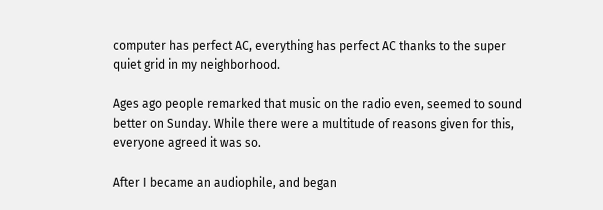computer has perfect AC, everything has perfect AC thanks to the super quiet grid in my neighborhood.

Ages ago people remarked that music on the radio even, seemed to sound better on Sunday. While there were a multitude of reasons given for this, everyone agreed it was so.

After I became an audiophile, and began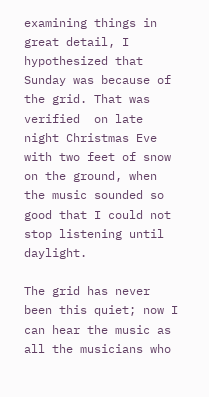examining things in great detail, I hypothesized that Sunday was because of the grid. That was verified  on late night Christmas Eve with two feet of snow on the ground, when the music sounded so good that I could not stop listening until daylight.

The grid has never been this quiet; now I can hear the music as all the musicians who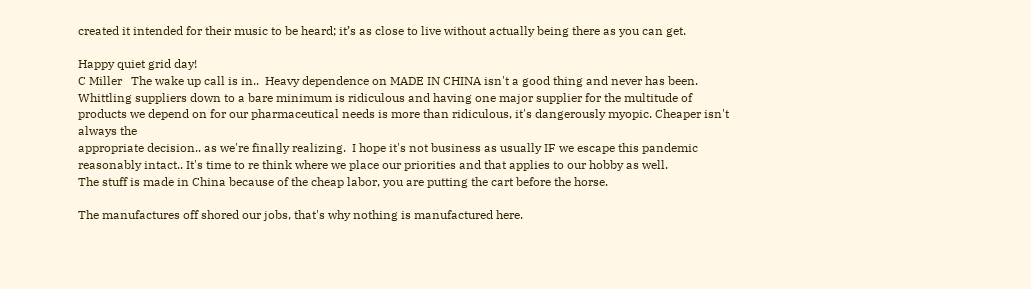created it intended for their music to be heard; it’s as close to live without actually being there as you can get.

Happy quiet grid day!
C Miller   The wake up call is in..  Heavy dependence on MADE IN CHINA isn't a good thing and never has been.  Whittling suppliers down to a bare minimum is ridiculous and having one major supplier for the multitude of products we depend on for our pharmaceutical needs is more than ridiculous, it's dangerously myopic. Cheaper isn't always the
appropriate decision.. as we're finally realizing.  I hope it's not business as usually IF we escape this pandemic reasonably intact.. It's time to re think where we place our priorities and that applies to our hobby as well.
The stuff is made in China because of the cheap labor, you are putting the cart before the horse.

The manufactures off shored our jobs, that's why nothing is manufactured here.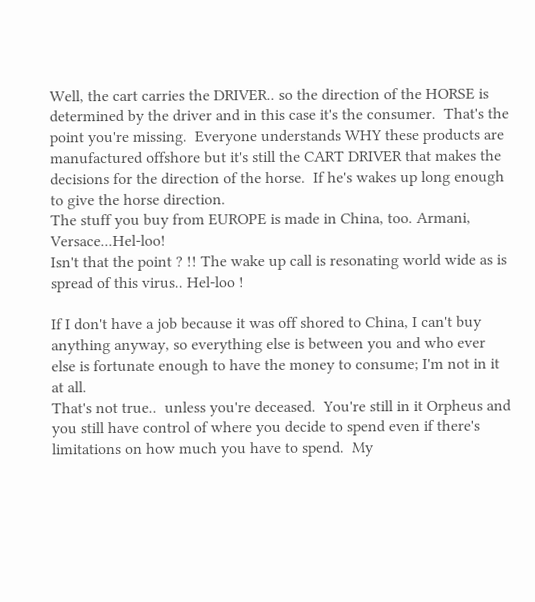Well, the cart carries the DRIVER.. so the direction of the HORSE is determined by the driver and in this case it's the consumer.  That's the point you're missing.  Everyone understands WHY these products are manufactured offshore but it's still the CART DRIVER that makes the decisions for the direction of the horse.  If he's wakes up long enough to give the horse direction.
The stuff you buy from EUROPE is made in China, too. Armani, Versace...Hel-loo!
Isn't that the point ? !! The wake up call is resonating world wide as is spread of this virus.. Hel-loo !

If I don't have a job because it was off shored to China, I can't buy anything anyway, so everything else is between you and who ever else is fortunate enough to have the money to consume; I'm not in it at all.
That's not true..  unless you're deceased.  You're still in it Orpheus and you still have control of where you decide to spend even if there's limitations on how much you have to spend.  My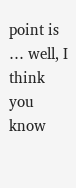point is … well, I think you know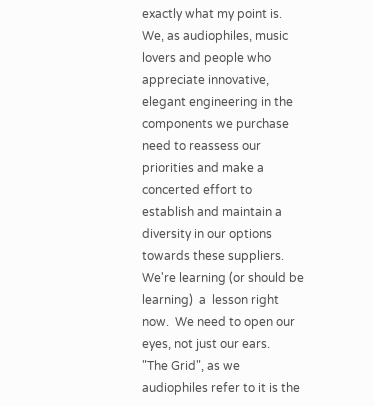exactly what my point is.  We, as audiophiles, music lovers and people who appreciate innovative, elegant engineering in the components we purchase need to reassess our priorities and make a concerted effort to establish and maintain a diversity in our options towards these suppliers.  We're learning (or should be learning)  a  lesson right now.  We need to open our eyes, not just our ears.
"The Grid", as we audiophiles refer to it is the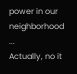power in our neighborhood ...
Actually, no it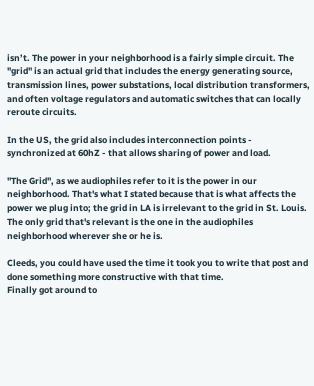isn’t. The power in your neighborhood is a fairly simple circuit. The "grid" is an actual grid that includes the energy generating source, transmission lines, power substations, local distribution transformers, and often voltage regulators and automatic switches that can locally reroute circuits.

In the US, the grid also includes interconnection points - synchronized at 60hZ - that allows sharing of power and load.

"The Grid", as we audiophiles refer to it is the power in our neighborhood. That's what I stated because that is what affects the power we plug into; the grid in LA is irrelevant to the grid in St. Louis. The only grid that's relevant is the one in the audiophiles neighborhood wherever she or he is.

Cleeds, you could have used the time it took you to write that post and done something more constructive with that time.
Finally got around to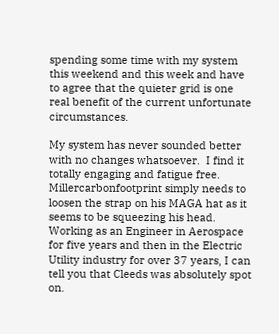spending some time with my system this weekend and this week and have to agree that the quieter grid is one real benefit of the current unfortunate circumstances.

My system has never sounded better with no changes whatsoever.  I find it totally engaging and fatigue free.
Millercarbonfootprint simply needs to loosen the strap on his MAGA hat as it seems to be squeezing his head.
Working as an Engineer in Aerospace for five years and then in the Electric Utility industry for over 37 years, I can tell you that Cleeds was absolutely spot  on.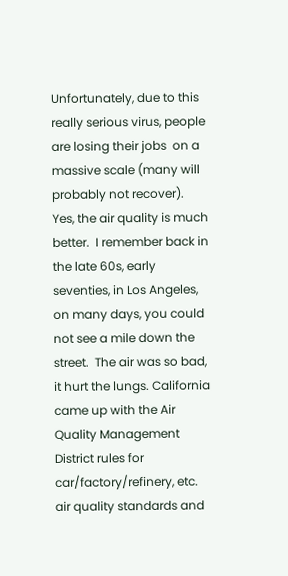Unfortunately, due to this really serious virus, people are losing their jobs  on a massive scale (many will probably not recover).  Yes, the air quality is much better.  I remember back in the late 60s, early seventies, in Los Angeles, on many days, you could not see a mile down the street.  The air was so bad, it hurt the lungs. California came up with the Air Quality Management District rules for car/factory/refinery, etc. air quality standards and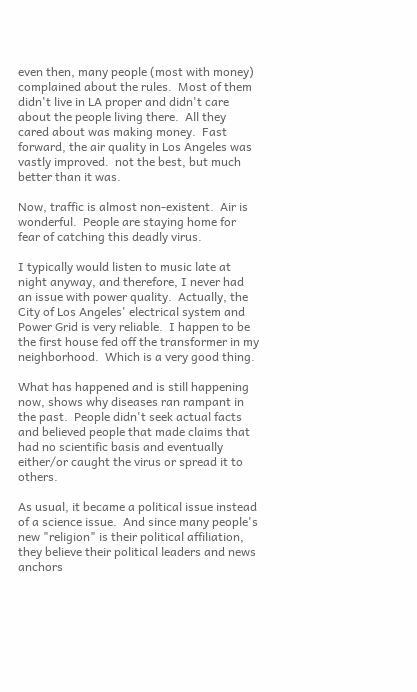even then, many people (most with money) complained about the rules.  Most of them didn't live in LA proper and didn't care about the people living there.  All they cared about was making money.  Fast forward, the air quality in Los Angeles was vastly improved.  not the best, but much better than it was.

Now, traffic is almost non-existent.  Air is wonderful.  People are staying home for fear of catching this deadly virus.

I typically would listen to music late at night anyway, and therefore, I never had an issue with power quality.  Actually, the City of Los Angeles' electrical system and Power Grid is very reliable.  I happen to be the first house fed off the transformer in my neighborhood.  Which is a very good thing.

What has happened and is still happening now, shows why diseases ran rampant in the past.  People didn't seek actual facts and believed people that made claims that had no scientific basis and eventually either/or caught the virus or spread it to others.

As usual, it became a political issue instead of a science issue.  And since many people's new "religion" is their political affiliation, they believe their political leaders and news anchors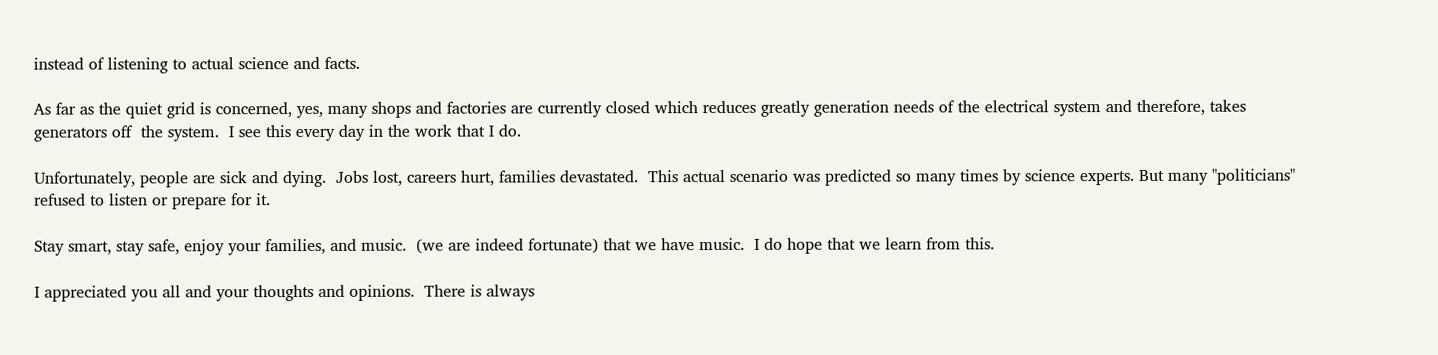instead of listening to actual science and facts.

As far as the quiet grid is concerned, yes, many shops and factories are currently closed which reduces greatly generation needs of the electrical system and therefore, takes generators off  the system.  I see this every day in the work that I do.

Unfortunately, people are sick and dying.  Jobs lost, careers hurt, families devastated.  This actual scenario was predicted so many times by science experts. But many "politicians" refused to listen or prepare for it.

Stay smart, stay safe, enjoy your families, and music.  (we are indeed fortunate) that we have music.  I do hope that we learn from this.

I appreciated you all and your thoughts and opinions.  There is always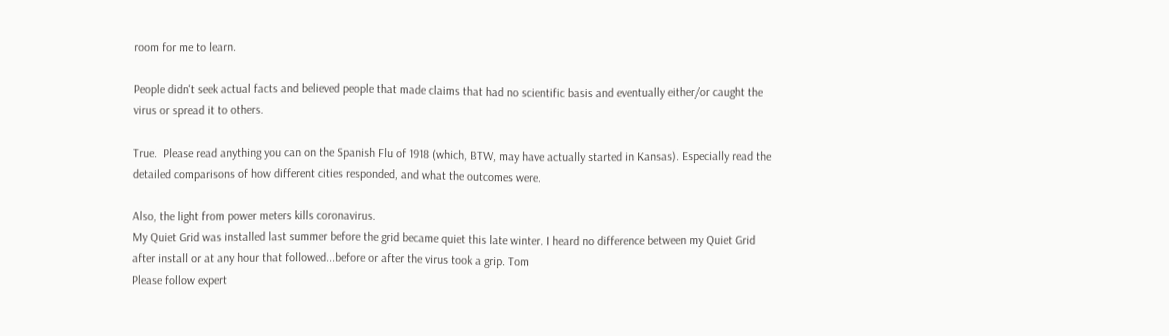room for me to learn.

People didn't seek actual facts and believed people that made claims that had no scientific basis and eventually either/or caught the virus or spread it to others.

True.  Please read anything you can on the Spanish Flu of 1918 (which, BTW, may have actually started in Kansas). Especially read the detailed comparisons of how different cities responded, and what the outcomes were.

Also, the light from power meters kills coronavirus.
My Quiet Grid was installed last summer before the grid became quiet this late winter. I heard no difference between my Quiet Grid after install or at any hour that followed...before or after the virus took a grip. Tom
Please follow expert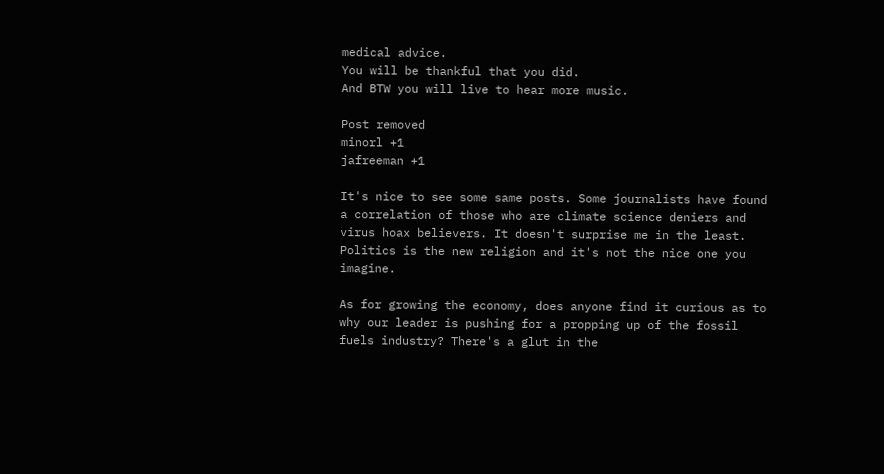medical advice.
You will be thankful that you did.
And BTW you will live to hear more music.

Post removed
minorl +1
jafreeman +1

It's nice to see some same posts. Some journalists have found a correlation of those who are climate science deniers and virus hoax believers. It doesn't surprise me in the least. Politics is the new religion and it's not the nice one you imagine.

As for growing the economy, does anyone find it curious as to why our leader is pushing for a propping up of the fossil fuels industry? There's a glut in the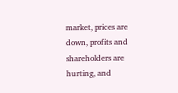market, prices are down, profits and shareholders are hurting, and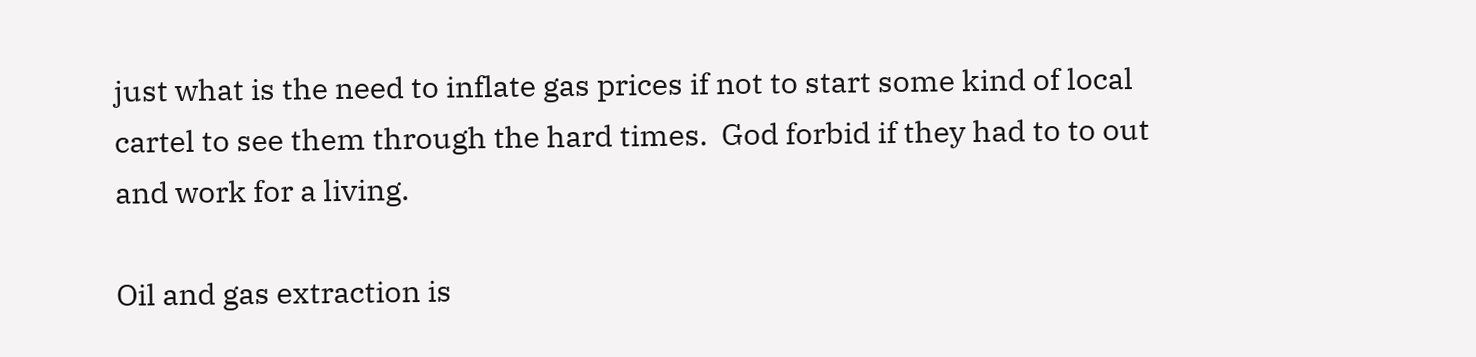just what is the need to inflate gas prices if not to start some kind of local cartel to see them through the hard times.  God forbid if they had to to out and work for a living.

Oil and gas extraction is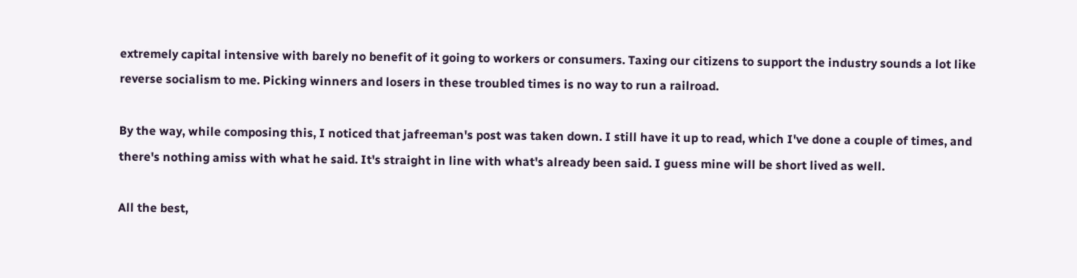extremely capital intensive with barely no benefit of it going to workers or consumers. Taxing our citizens to support the industry sounds a lot like reverse socialism to me. Picking winners and losers in these troubled times is no way to run a railroad.

By the way, while composing this, I noticed that jafreeman's post was taken down. I still have it up to read, which I've done a couple of times, and there's nothing amiss with what he said. It's straight in line with what's already been said. I guess mine will be short lived as well.

All the best,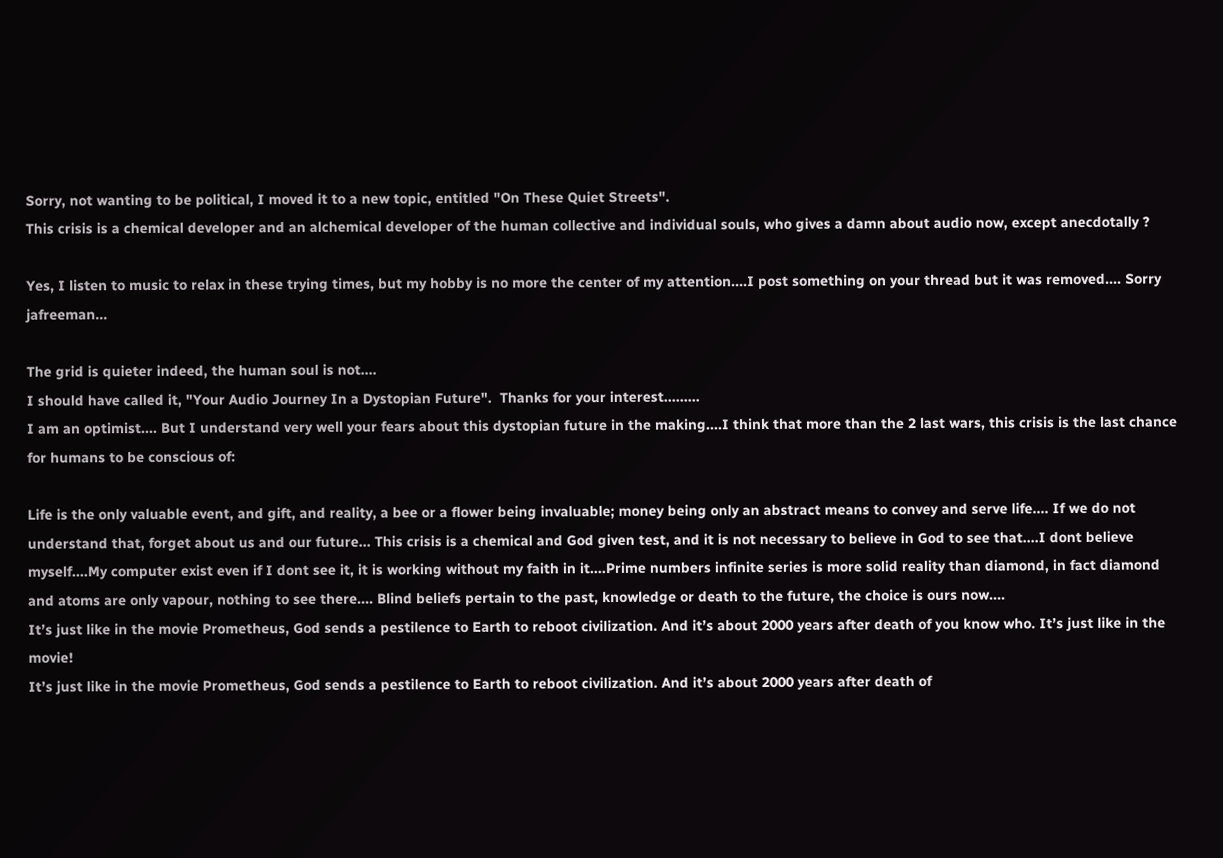Sorry, not wanting to be political, I moved it to a new topic, entitled "On These Quiet Streets".
This crisis is a chemical developer and an alchemical developer of the human collective and individual souls, who gives a damn about audio now, except anecdotally ?

Yes, I listen to music to relax in these trying times, but my hobby is no more the center of my attention....I post something on your thread but it was removed.... Sorry jafreeman...

The grid is quieter indeed, the human soul is not....
I should have called it, "Your Audio Journey In a Dystopian Future".  Thanks for your interest.........
I am an optimist.... But I understand very well your fears about this dystopian future in the making....I think that more than the 2 last wars, this crisis is the last chance for humans to be conscious of:

Life is the only valuable event, and gift, and reality, a bee or a flower being invaluable; money being only an abstract means to convey and serve life.... If we do not understand that, forget about us and our future... This crisis is a chemical and God given test, and it is not necessary to believe in God to see that....I dont believe myself....My computer exist even if I dont see it, it is working without my faith in it....Prime numbers infinite series is more solid reality than diamond, in fact diamond and atoms are only vapour, nothing to see there.... Blind beliefs pertain to the past, knowledge or death to the future, the choice is ours now....
It’s just like in the movie Prometheus, God sends a pestilence to Earth to reboot civilization. And it’s about 2000 years after death of you know who. It’s just like in the movie!
It’s just like in the movie Prometheus, God sends a pestilence to Earth to reboot civilization. And it’s about 2000 years after death of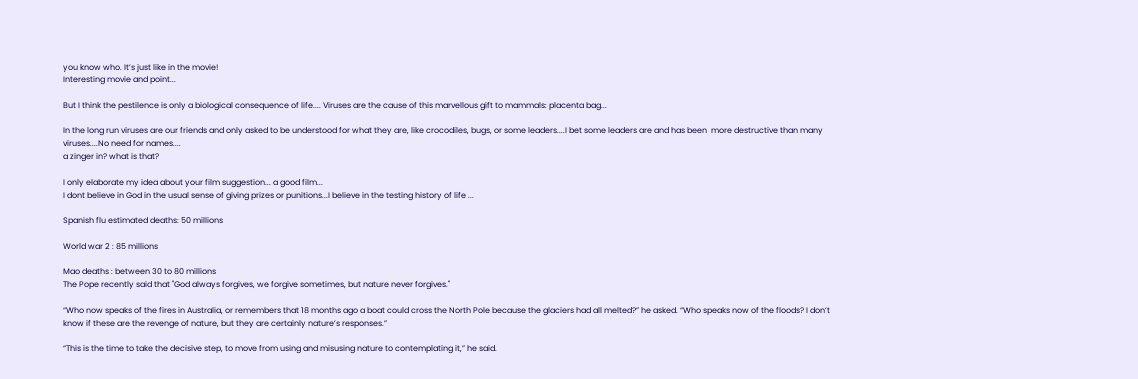you know who. It’s just like in the movie!
Interesting movie and point...

But I think the pestilence is only a biological consequence of life.... Viruses are the cause of this marvellous gift to mammals: placenta bag...

In the long run viruses are our friends and only asked to be understood for what they are, like crocodiles, bugs, or some leaders....I bet some leaders are and has been  more destructive than many viruses....No need for names....
a zinger in? what is that?

I only elaborate my idea about your film suggestion... a good film...
I dont believe in God in the usual sense of giving prizes or punitions...I believe in the testing history of life ...

Spanish flu estimated deaths: 50 millions

World war 2 : 85 millions

Mao deaths : between 30 to 80 millions
The Pope recently said that "God always forgives, we forgive sometimes, but nature never forgives."

“Who now speaks of the fires in Australia, or remembers that 18 months ago a boat could cross the North Pole because the glaciers had all melted?” he asked. “Who speaks now of the floods? I don’t know if these are the revenge of nature, but they are certainly nature’s responses.”

“This is the time to take the decisive step, to move from using and misusing nature to contemplating it,” he said.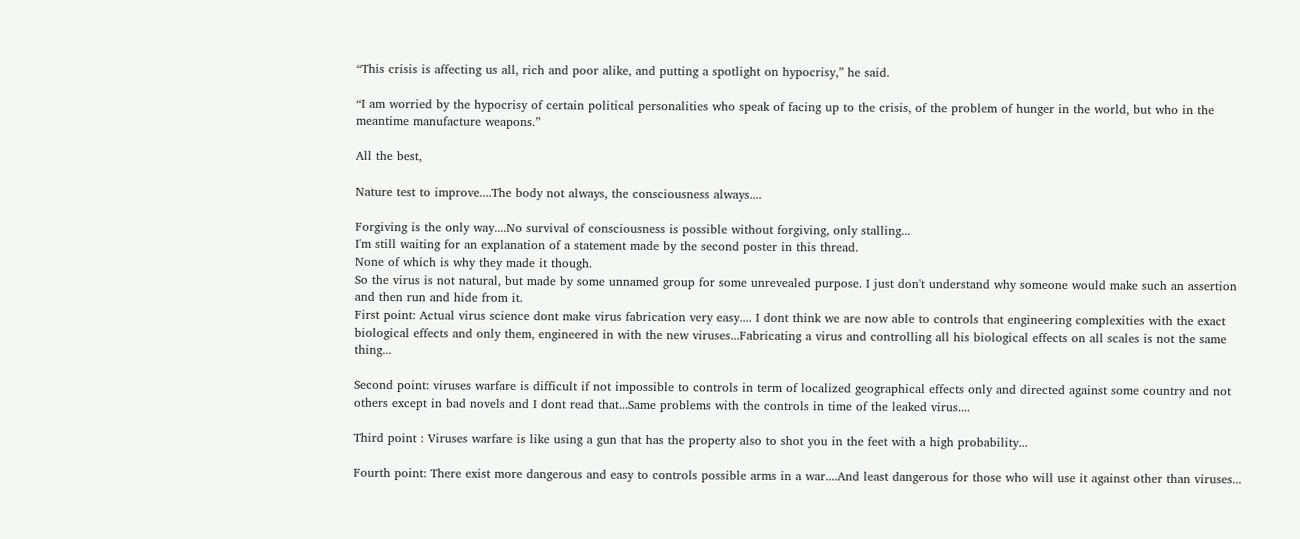“This crisis is affecting us all, rich and poor alike, and putting a spotlight on hypocrisy,” he said.

“I am worried by the hypocrisy of certain political personalities who speak of facing up to the crisis, of the problem of hunger in the world, but who in the meantime manufacture weapons.”

All the best,

Nature test to improve....The body not always, the consciousness always....

Forgiving is the only way....No survival of consciousness is possible without forgiving, only stalling...
I'm still waiting for an explanation of a statement made by the second poster in this thread.
None of which is why they made it though.
So the virus is not natural, but made by some unnamed group for some unrevealed purpose. I just don't understand why someone would make such an assertion and then run and hide from it.
First point: Actual virus science dont make virus fabrication very easy.... I dont think we are now able to controls that engineering complexities with the exact biological effects and only them, engineered in with the new viruses...Fabricating a virus and controlling all his biological effects on all scales is not the same thing...

Second point: viruses warfare is difficult if not impossible to controls in term of localized geographical effects only and directed against some country and not others except in bad novels and I dont read that...Same problems with the controls in time of the leaked virus....

Third point : Viruses warfare is like using a gun that has the property also to shot you in the feet with a high probability...

Fourth point: There exist more dangerous and easy to controls possible arms in a war....And least dangerous for those who will use it against other than viruses...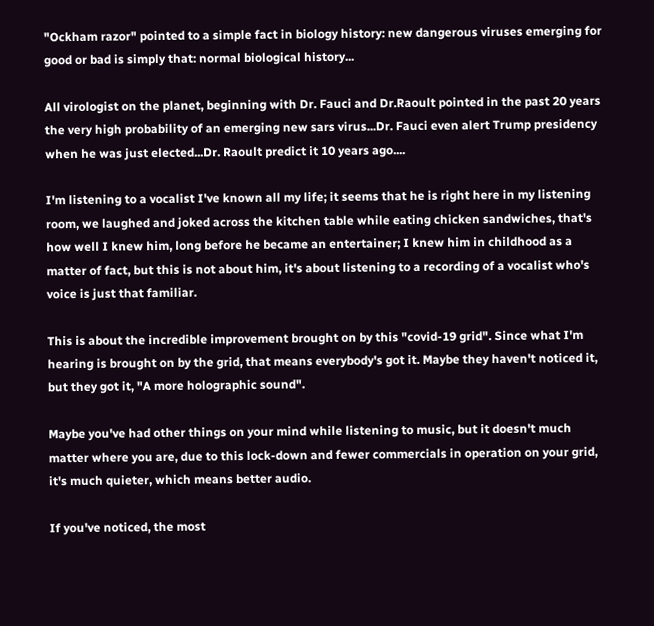"Ockham razor" pointed to a simple fact in biology history: new dangerous viruses emerging for good or bad is simply that: normal biological history...

All virologist on the planet, beginning with Dr. Fauci and Dr.Raoult pointed in the past 20 years the very high probability of an emerging new sars virus...Dr. Fauci even alert Trump presidency when he was just elected...Dr. Raoult predict it 10 years ago....

I'm listening to a vocalist I've known all my life; it seems that he is right here in my listening room, we laughed and joked across the kitchen table while eating chicken sandwiches, that's how well I knew him, long before he became an entertainer; I knew him in childhood as a matter of fact, but this is not about him, it's about listening to a recording of a vocalist who's voice is just that familiar.

This is about the incredible improvement brought on by this "covid-19 grid". Since what I'm hearing is brought on by the grid, that means everybody's got it. Maybe they haven't noticed it, but they got it, "A more holographic sound".

Maybe you've had other things on your mind while listening to music, but it doesn't much matter where you are, due to this lock-down and fewer commercials in operation on your grid, it's much quieter, which means better audio.

If you've noticed, the most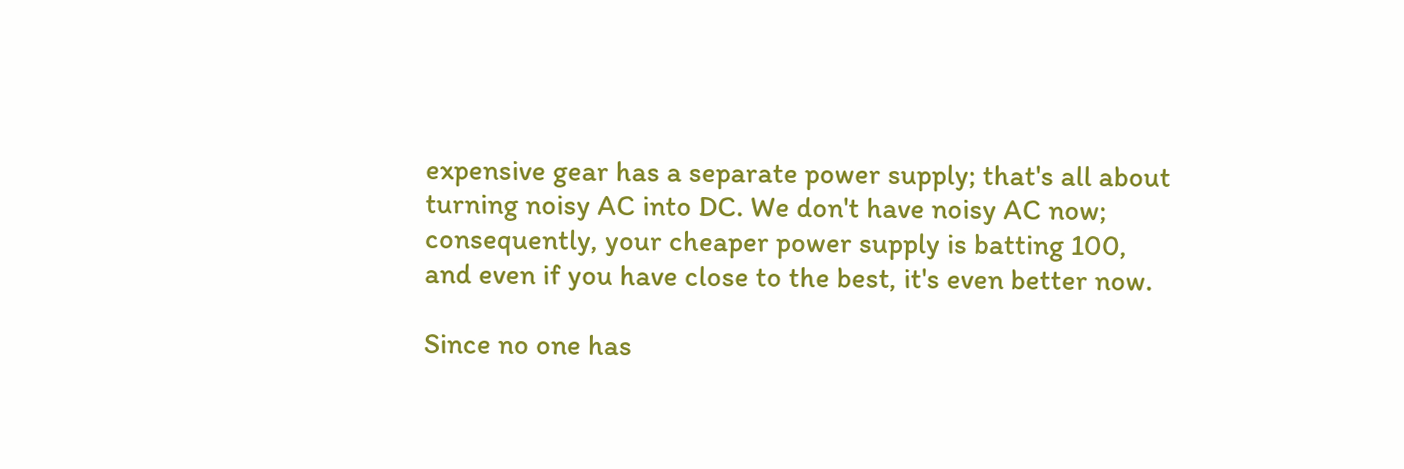expensive gear has a separate power supply; that's all about turning noisy AC into DC. We don't have noisy AC now; consequently, your cheaper power supply is batting 100, and even if you have close to the best, it's even better now.

Since no one has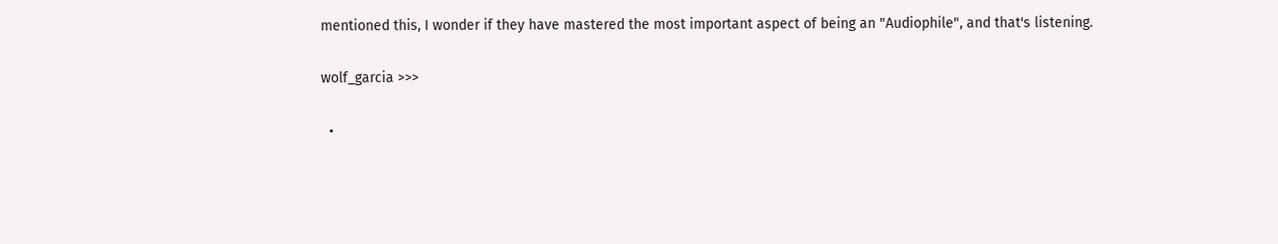mentioned this, I wonder if they have mastered the most important aspect of being an "Audiophile", and that's listening.

wolf_garcia >>>

  •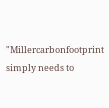"Millercarbonfootprint simply needs to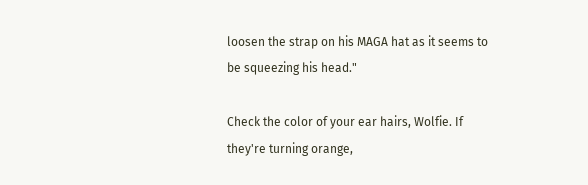loosen the strap on his MAGA hat as it seems to be squeezing his head."

Check the color of your ear hairs, Wolfie. If they're turning orange,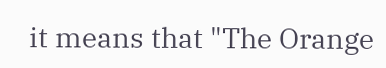it means that "The Orange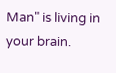Man" is living in your brain.